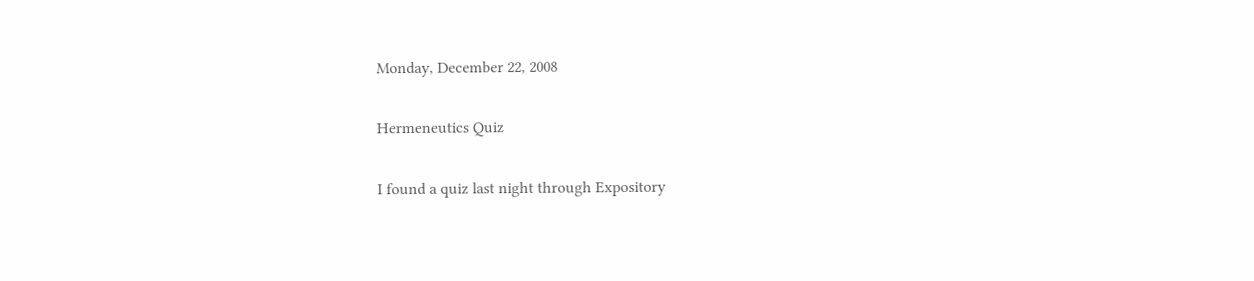Monday, December 22, 2008

Hermeneutics Quiz

I found a quiz last night through Expository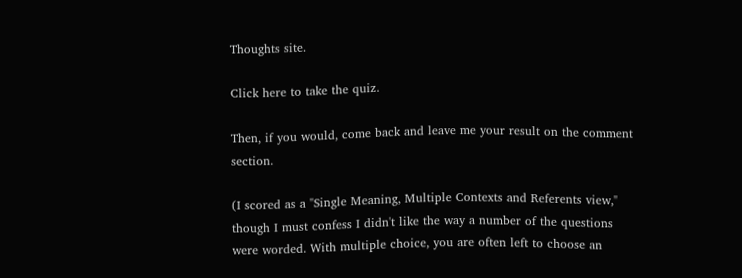Thoughts site.

Click here to take the quiz.

Then, if you would, come back and leave me your result on the comment section.

(I scored as a "Single Meaning, Multiple Contexts and Referents view," though I must confess I didn't like the way a number of the questions were worded. With multiple choice, you are often left to choose an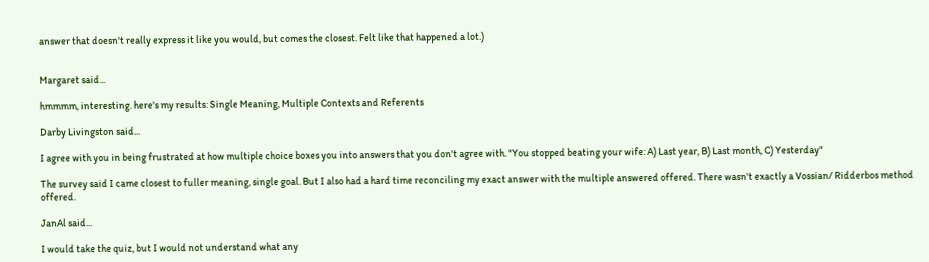answer that doesn't really express it like you would, but comes the closest. Felt like that happened a lot.)


Margaret said...

hmmmm, interesting. here's my results: Single Meaning, Multiple Contexts and Referents

Darby Livingston said...

I agree with you in being frustrated at how multiple choice boxes you into answers that you don't agree with. "You stopped beating your wife: A) Last year, B) Last month, C) Yesterday"

The survey said I came closest to fuller meaning, single goal. But I also had a hard time reconciling my exact answer with the multiple answered offered. There wasn't exactly a Vossian/ Ridderbos method offered.

JanAl said...

I would take the quiz, but I would not understand what any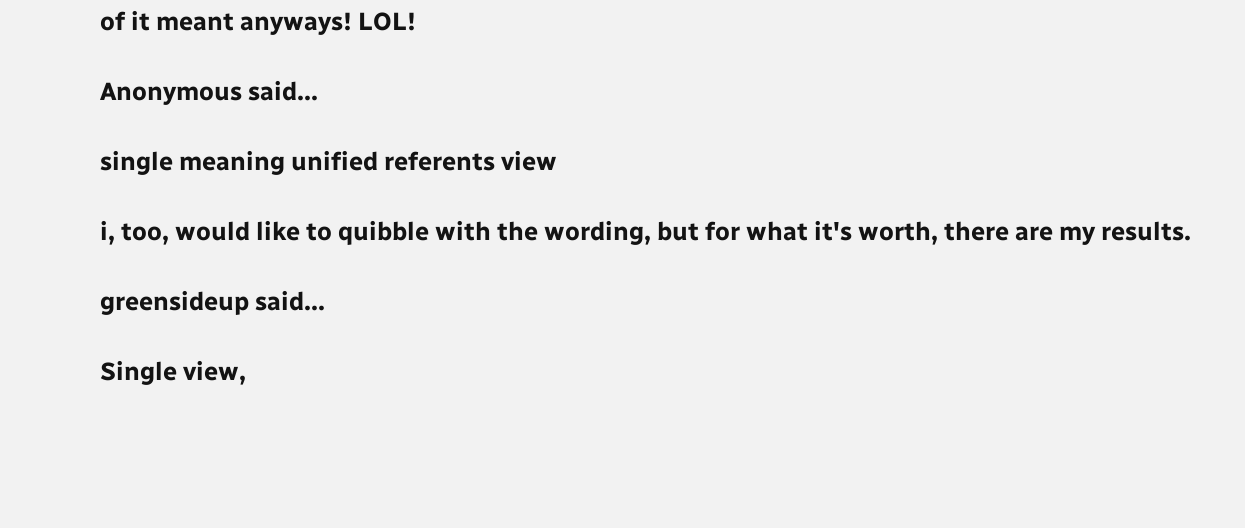of it meant anyways! LOL!

Anonymous said...

single meaning unified referents view

i, too, would like to quibble with the wording, but for what it's worth, there are my results.

greensideup said...

Single view,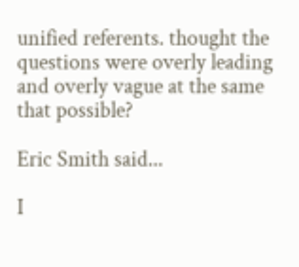unified referents. thought the questions were overly leading and overly vague at the same that possible?

Eric Smith said...

I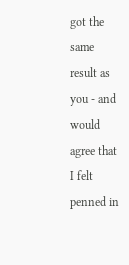got the same result as you - and would agree that I felt penned in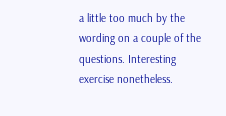a little too much by the wording on a couple of the questions. Interesting exercise nonetheless.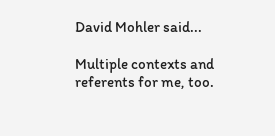David Mohler said...

Multiple contexts and referents for me, too.